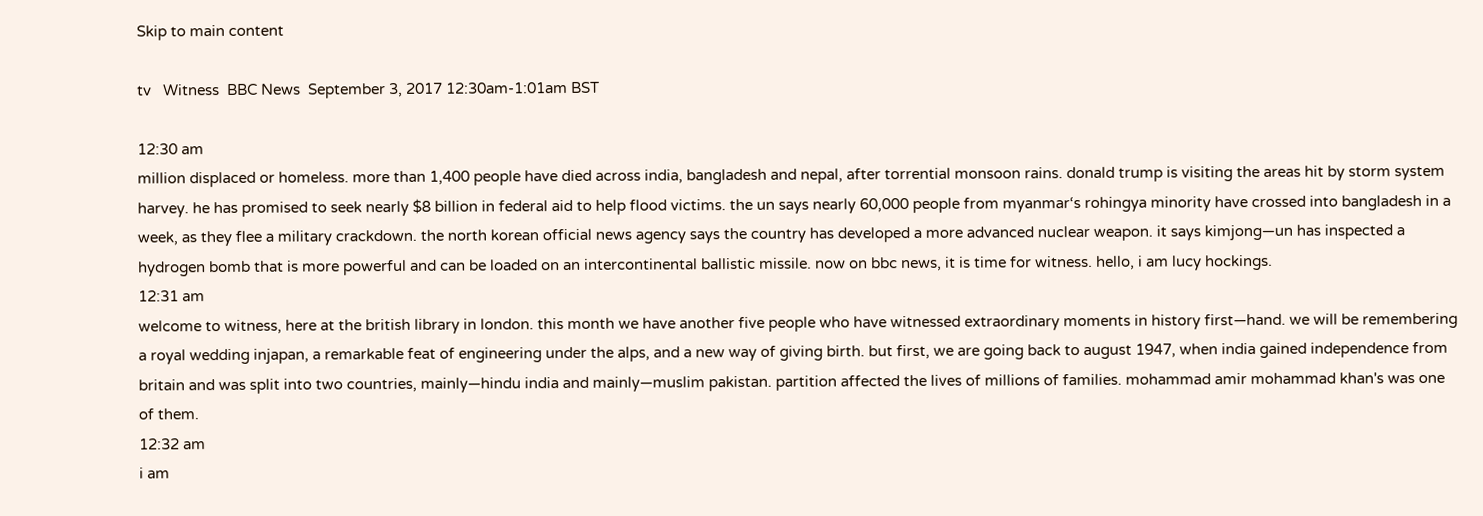Skip to main content

tv   Witness  BBC News  September 3, 2017 12:30am-1:01am BST

12:30 am
million displaced or homeless. more than 1,400 people have died across india, bangladesh and nepal, after torrential monsoon rains. donald trump is visiting the areas hit by storm system harvey. he has promised to seek nearly $8 billion in federal aid to help flood victims. the un says nearly 60,000 people from myanmar‘s rohingya minority have crossed into bangladesh in a week, as they flee a military crackdown. the north korean official news agency says the country has developed a more advanced nuclear weapon. it says kimjong—un has inspected a hydrogen bomb that is more powerful and can be loaded on an intercontinental ballistic missile. now on bbc news, it is time for witness. hello, i am lucy hockings.
12:31 am
welcome to witness, here at the british library in london. this month we have another five people who have witnessed extraordinary moments in history first—hand. we will be remembering a royal wedding injapan, a remarkable feat of engineering under the alps, and a new way of giving birth. but first, we are going back to august 1947, when india gained independence from britain and was split into two countries, mainly—hindu india and mainly—muslim pakistan. partition affected the lives of millions of families. mohammad amir mohammad khan's was one of them.
12:32 am
i am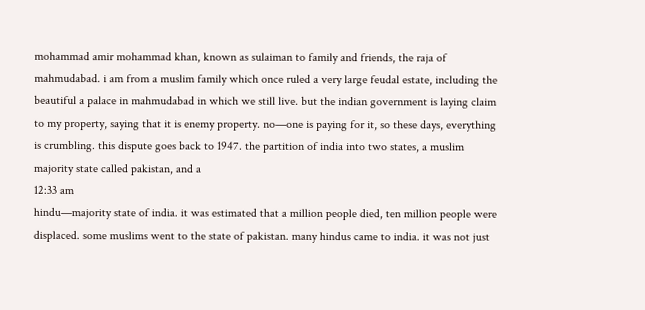mohammad amir mohammad khan, known as sulaiman to family and friends, the raja of mahmudabad. i am from a muslim family which once ruled a very large feudal estate, including the beautiful a palace in mahmudabad in which we still live. but the indian government is laying claim to my property, saying that it is enemy property. no—one is paying for it, so these days, everything is crumbling. this dispute goes back to 1947. the partition of india into two states, a muslim majority state called pakistan, and a
12:33 am
hindu—majority state of india. it was estimated that a million people died, ten million people were displaced. some muslims went to the state of pakistan. many hindus came to india. it was not just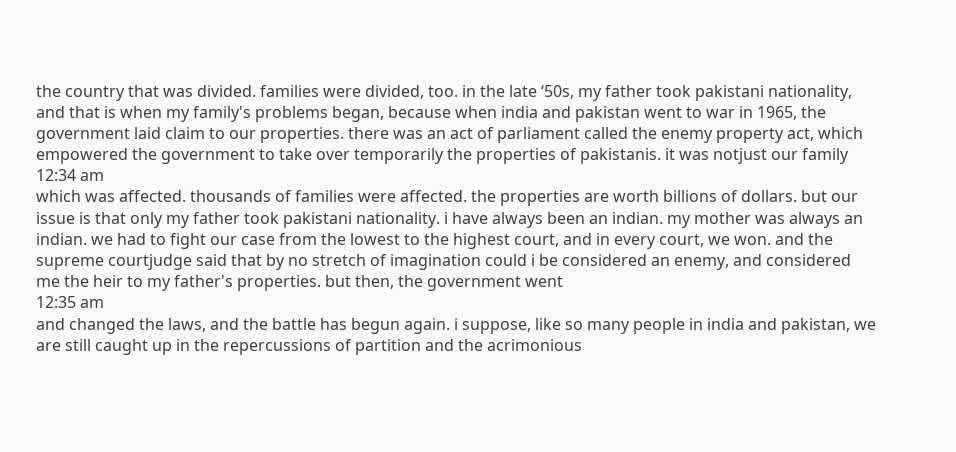the country that was divided. families were divided, too. in the late ‘50s, my father took pakistani nationality, and that is when my family's problems began, because when india and pakistan went to war in 1965, the government laid claim to our properties. there was an act of parliament called the enemy property act, which empowered the government to take over temporarily the properties of pakistanis. it was notjust our family
12:34 am
which was affected. thousands of families were affected. the properties are worth billions of dollars. but our issue is that only my father took pakistani nationality. i have always been an indian. my mother was always an indian. we had to fight our case from the lowest to the highest court, and in every court, we won. and the supreme courtjudge said that by no stretch of imagination could i be considered an enemy, and considered me the heir to my father's properties. but then, the government went
12:35 am
and changed the laws, and the battle has begun again. i suppose, like so many people in india and pakistan, we are still caught up in the repercussions of partition and the acrimonious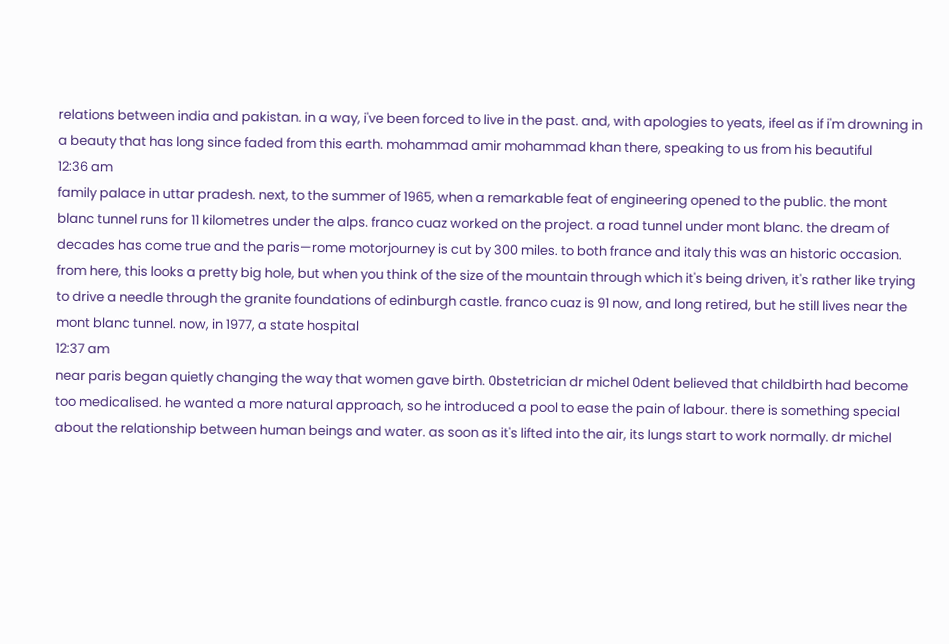relations between india and pakistan. in a way, i've been forced to live in the past. and, with apologies to yeats, ifeel as if i'm drowning in a beauty that has long since faded from this earth. mohammad amir mohammad khan there, speaking to us from his beautiful
12:36 am
family palace in uttar pradesh. next, to the summer of 1965, when a remarkable feat of engineering opened to the public. the mont blanc tunnel runs for 11 kilometres under the alps. franco cuaz worked on the project. a road tunnel under mont blanc. the dream of decades has come true and the paris—rome motorjourney is cut by 300 miles. to both france and italy this was an historic occasion. from here, this looks a pretty big hole, but when you think of the size of the mountain through which it's being driven, it's rather like trying to drive a needle through the granite foundations of edinburgh castle. franco cuaz is 91 now, and long retired, but he still lives near the mont blanc tunnel. now, in 1977, a state hospital
12:37 am
near paris began quietly changing the way that women gave birth. 0bstetrician dr michel 0dent believed that childbirth had become too medicalised. he wanted a more natural approach, so he introduced a pool to ease the pain of labour. there is something special about the relationship between human beings and water. as soon as it's lifted into the air, its lungs start to work normally. dr michel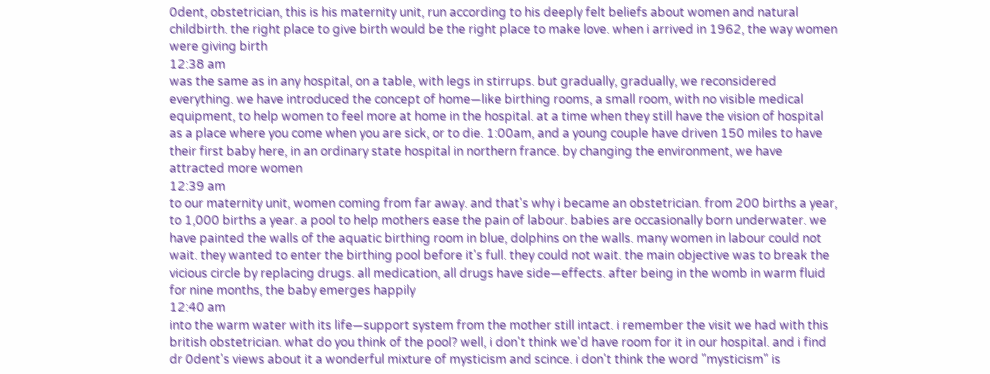0dent, obstetrician, this is his maternity unit, run according to his deeply felt beliefs about women and natural childbirth. the right place to give birth would be the right place to make love. when i arrived in 1962, the way women were giving birth
12:38 am
was the same as in any hospital, on a table, with legs in stirrups. but gradually, gradually, we reconsidered everything. we have introduced the concept of home—like birthing rooms, a small room, with no visible medical equipment, to help women to feel more at home in the hospital. at a time when they still have the vision of hospital as a place where you come when you are sick, or to die. 1:00am, and a young couple have driven 150 miles to have their first baby here, in an ordinary state hospital in northern france. by changing the environment, we have attracted more women
12:39 am
to our maternity unit, women coming from far away. and that's why i became an obstetrician. from 200 births a year, to 1,000 births a year. a pool to help mothers ease the pain of labour. babies are occasionally born underwater. we have painted the walls of the aquatic birthing room in blue, dolphins on the walls. many women in labour could not wait. they wanted to enter the birthing pool before it's full. they could not wait. the main objective was to break the vicious circle by replacing drugs. all medication, all drugs have side—effects. after being in the womb in warm fluid for nine months, the baby emerges happily
12:40 am
into the warm water with its life—support system from the mother still intact. i remember the visit we had with this british obstetrician. what do you think of the pool? well, i don't think we'd have room for it in our hospital. and i find dr 0dent's views about it a wonderful mixture of mysticism and scince. i don't think the word "mysticism" is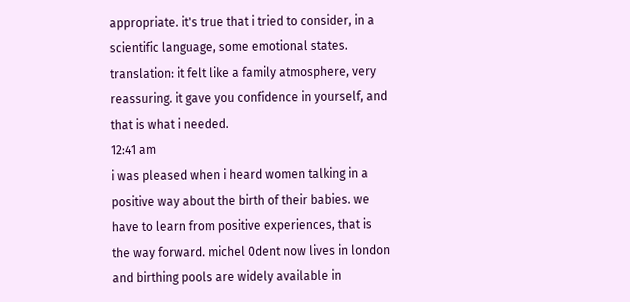appropriate. it's true that i tried to consider, in a scientific language, some emotional states. translation: it felt like a family atmosphere, very reassuring. it gave you confidence in yourself, and that is what i needed.
12:41 am
i was pleased when i heard women talking in a positive way about the birth of their babies. we have to learn from positive experiences, that is the way forward. michel 0dent now lives in london and birthing pools are widely available in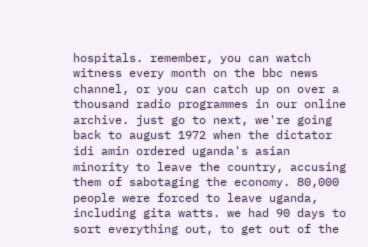hospitals. remember, you can watch witness every month on the bbc news channel, or you can catch up on over a thousand radio programmes in our online archive. just go to next, we're going back to august 1972 when the dictator idi amin ordered uganda's asian minority to leave the country, accusing them of sabotaging the economy. 80,000 people were forced to leave uganda, including gita watts. we had 90 days to sort everything out, to get out of the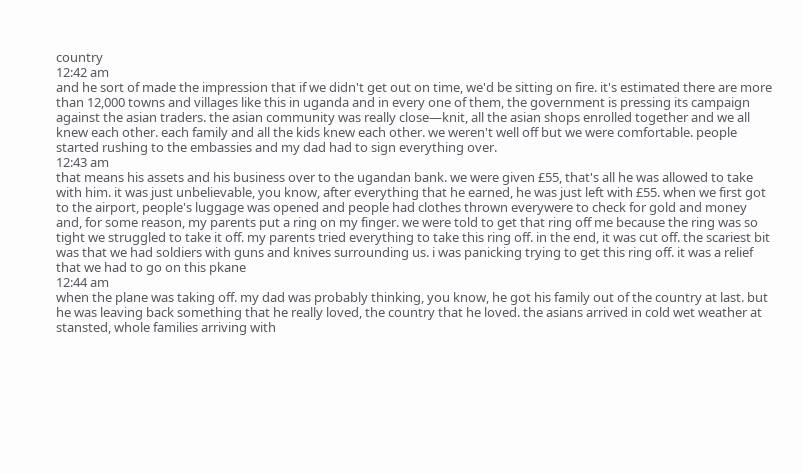country
12:42 am
and he sort of made the impression that if we didn't get out on time, we'd be sitting on fire. it's estimated there are more than 12,000 towns and villages like this in uganda and in every one of them, the government is pressing its campaign against the asian traders. the asian community was really close—knit, all the asian shops enrolled together and we all knew each other. each family and all the kids knew each other. we weren't well off but we were comfortable. people started rushing to the embassies and my dad had to sign everything over.
12:43 am
that means his assets and his business over to the ugandan bank. we were given £55, that's all he was allowed to take with him. it was just unbelievable, you know, after everything that he earned, he was just left with £55. when we first got to the airport, people's luggage was opened and people had clothes thrown everywere to check for gold and money and, for some reason, my parents put a ring on my finger. we were told to get that ring off me because the ring was so tight we struggled to take it off. my parents tried everything to take this ring off. in the end, it was cut off. the scariest bit was that we had soldiers with guns and knives surrounding us. i was panicking trying to get this ring off. it was a relief that we had to go on this pkane
12:44 am
when the plane was taking off. my dad was probably thinking, you know, he got his family out of the country at last. but he was leaving back something that he really loved, the country that he loved. the asians arrived in cold wet weather at stansted, whole families arriving with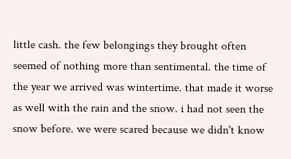little cash. the few belongings they brought often seemed of nothing more than sentimental. the time of the year we arrived was wintertime. that made it worse as well with the rain and the snow. i had not seen the snow before. we were scared because we didn't know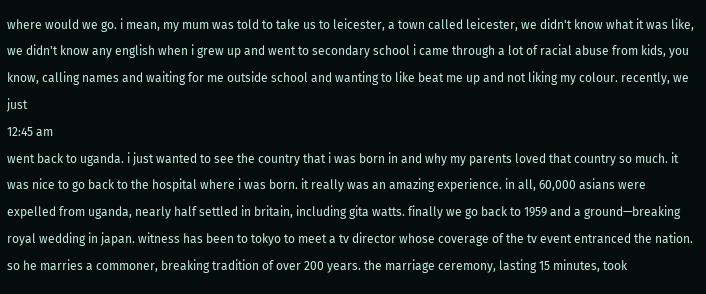where would we go. i mean, my mum was told to take us to leicester, a town called leicester, we didn't know what it was like, we didn't know any english when i grew up and went to secondary school i came through a lot of racial abuse from kids, you know, calling names and waiting for me outside school and wanting to like beat me up and not liking my colour. recently, we just
12:45 am
went back to uganda. i just wanted to see the country that i was born in and why my parents loved that country so much. it was nice to go back to the hospital where i was born. it really was an amazing experience. in all, 60,000 asians were expelled from uganda, nearly half settled in britain, including gita watts. finally we go back to 1959 and a ground—breaking royal wedding in japan. witness has been to tokyo to meet a tv director whose coverage of the tv event entranced the nation. so he marries a commoner, breaking tradition of over 200 years. the marriage ceremony, lasting 15 minutes, took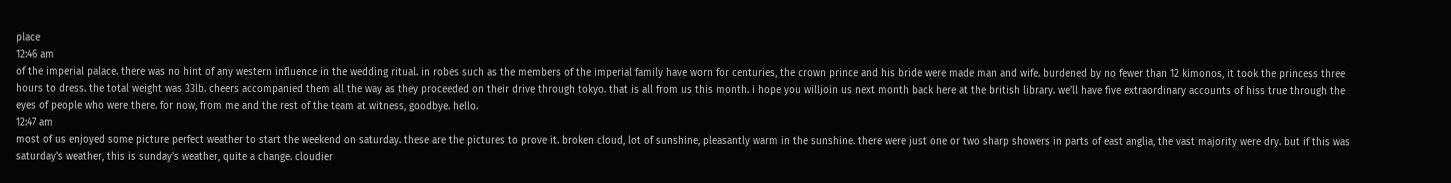place
12:46 am
of the imperial palace. there was no hint of any western influence in the wedding ritual. in robes such as the members of the imperial family have worn for centuries, the crown prince and his bride were made man and wife. burdened by no fewer than 12 kimonos, it took the princess three hours to dress. the total weight was 33lb. cheers accompanied them all the way as they proceeded on their drive through tokyo. that is all from us this month. i hope you willjoin us next month back here at the british library. we'll have five extraordinary accounts of hiss true through the eyes of people who were there. for now, from me and the rest of the team at witness, goodbye. hello.
12:47 am
most of us enjoyed some picture perfect weather to start the weekend on saturday. these are the pictures to prove it. broken cloud, lot of sunshine, pleasantly warm in the sunshine. there were just one or two sharp showers in parts of east anglia, the vast majority were dry. but if this was saturday's weather, this is sunday's weather, quite a change. cloudier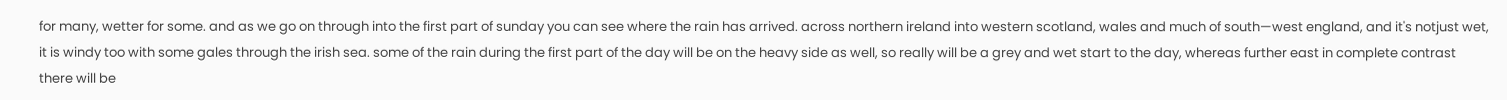for many, wetter for some. and as we go on through into the first part of sunday you can see where the rain has arrived. across northern ireland into western scotland, wales and much of south—west england, and it's notjust wet, it is windy too with some gales through the irish sea. some of the rain during the first part of the day will be on the heavy side as well, so really will be a grey and wet start to the day, whereas further east in complete contrast there will be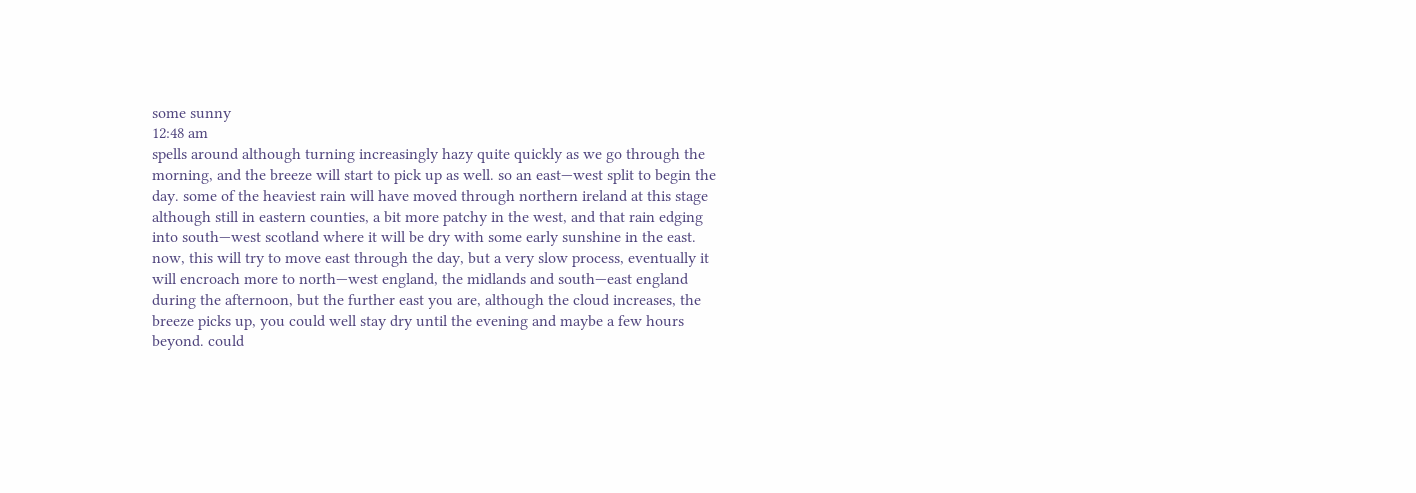some sunny
12:48 am
spells around although turning increasingly hazy quite quickly as we go through the morning, and the breeze will start to pick up as well. so an east—west split to begin the day. some of the heaviest rain will have moved through northern ireland at this stage although still in eastern counties, a bit more patchy in the west, and that rain edging into south—west scotland where it will be dry with some early sunshine in the east. now, this will try to move east through the day, but a very slow process, eventually it will encroach more to north—west england, the midlands and south—east england during the afternoon, but the further east you are, although the cloud increases, the breeze picks up, you could well stay dry until the evening and maybe a few hours beyond. could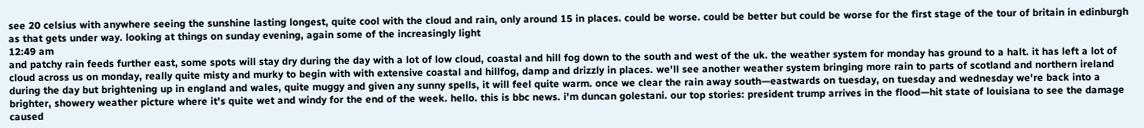see 20 celsius with anywhere seeing the sunshine lasting longest, quite cool with the cloud and rain, only around 15 in places. could be worse. could be better but could be worse for the first stage of the tour of britain in edinburgh as that gets under way. looking at things on sunday evening, again some of the increasingly light
12:49 am
and patchy rain feeds further east, some spots will stay dry during the day with a lot of low cloud, coastal and hill fog down to the south and west of the uk. the weather system for monday has ground to a halt. it has left a lot of cloud across us on monday, really quite misty and murky to begin with with extensive coastal and hillfog, damp and drizzly in places. we'll see another weather system bringing more rain to parts of scotland and northern ireland during the day but brightening up in england and wales, quite muggy and given any sunny spells, it will feel quite warm. once we clear the rain away south—eastwards on tuesday, on tuesday and wednesday we're back into a brighter, showery weather picture where it's quite wet and windy for the end of the week. hello. this is bbc news. i'm duncan golestani. our top stories: president trump arrives in the flood—hit state of louisiana to see the damage caused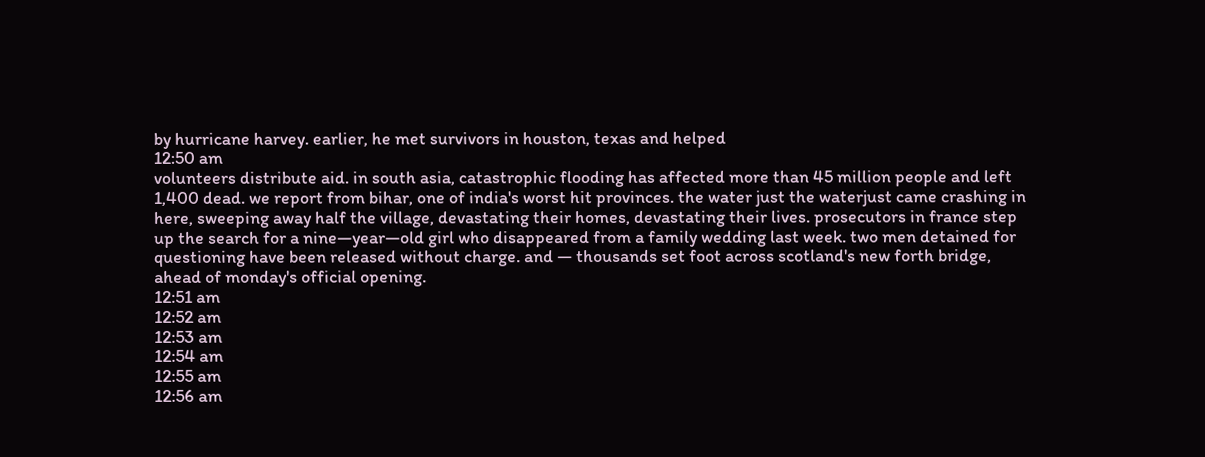by hurricane harvey. earlier, he met survivors in houston, texas and helped
12:50 am
volunteers distribute aid. in south asia, catastrophic flooding has affected more than 45 million people and left 1,400 dead. we report from bihar, one of india's worst hit provinces. the water just the waterjust came crashing in here, sweeping away half the village, devastating their homes, devastating their lives. prosecutors in france step up the search for a nine—year—old girl who disappeared from a family wedding last week. two men detained for questioning have been released without charge. and — thousands set foot across scotland's new forth bridge, ahead of monday's official opening.
12:51 am
12:52 am
12:53 am
12:54 am
12:55 am
12:56 am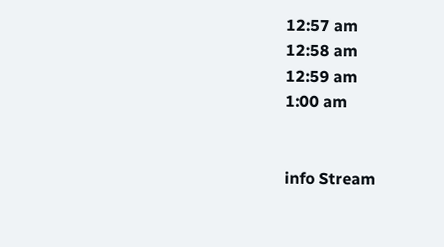12:57 am
12:58 am
12:59 am
1:00 am


info Stream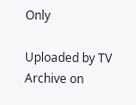Only

Uploaded by TV Archive on